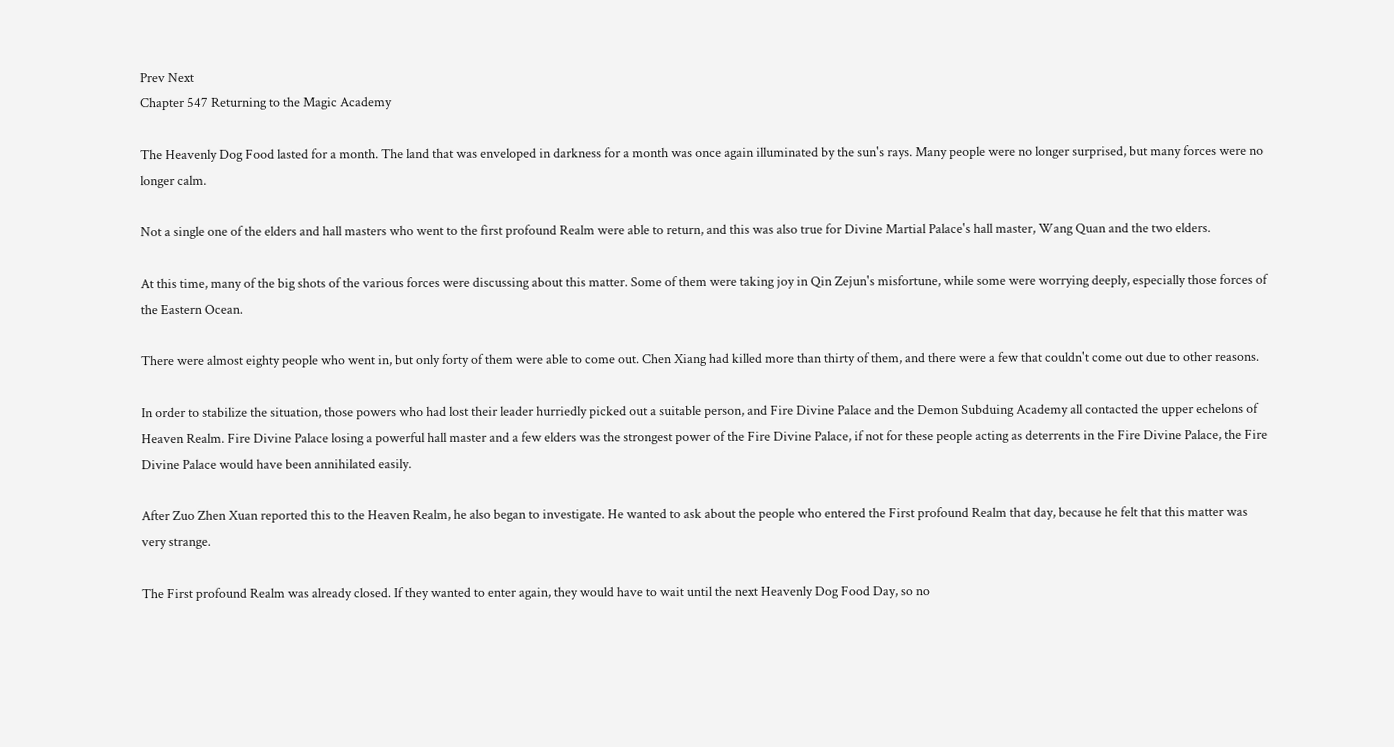Prev Next
Chapter 547 Returning to the Magic Academy

The Heavenly Dog Food lasted for a month. The land that was enveloped in darkness for a month was once again illuminated by the sun's rays. Many people were no longer surprised, but many forces were no longer calm.

Not a single one of the elders and hall masters who went to the first profound Realm were able to return, and this was also true for Divine Martial Palace's hall master, Wang Quan and the two elders.

At this time, many of the big shots of the various forces were discussing about this matter. Some of them were taking joy in Qin Zejun's misfortune, while some were worrying deeply, especially those forces of the Eastern Ocean.

There were almost eighty people who went in, but only forty of them were able to come out. Chen Xiang had killed more than thirty of them, and there were a few that couldn't come out due to other reasons.

In order to stabilize the situation, those powers who had lost their leader hurriedly picked out a suitable person, and Fire Divine Palace and the Demon Subduing Academy all contacted the upper echelons of Heaven Realm. Fire Divine Palace losing a powerful hall master and a few elders was the strongest power of the Fire Divine Palace, if not for these people acting as deterrents in the Fire Divine Palace, the Fire Divine Palace would have been annihilated easily.

After Zuo Zhen Xuan reported this to the Heaven Realm, he also began to investigate. He wanted to ask about the people who entered the First profound Realm that day, because he felt that this matter was very strange.

The First profound Realm was already closed. If they wanted to enter again, they would have to wait until the next Heavenly Dog Food Day, so no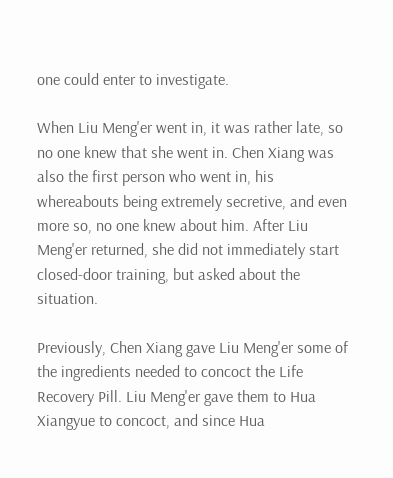one could enter to investigate.

When Liu Meng'er went in, it was rather late, so no one knew that she went in. Chen Xiang was also the first person who went in, his whereabouts being extremely secretive, and even more so, no one knew about him. After Liu Meng'er returned, she did not immediately start closed-door training, but asked about the situation.

Previously, Chen Xiang gave Liu Meng'er some of the ingredients needed to concoct the Life Recovery Pill. Liu Meng'er gave them to Hua Xiangyue to concoct, and since Hua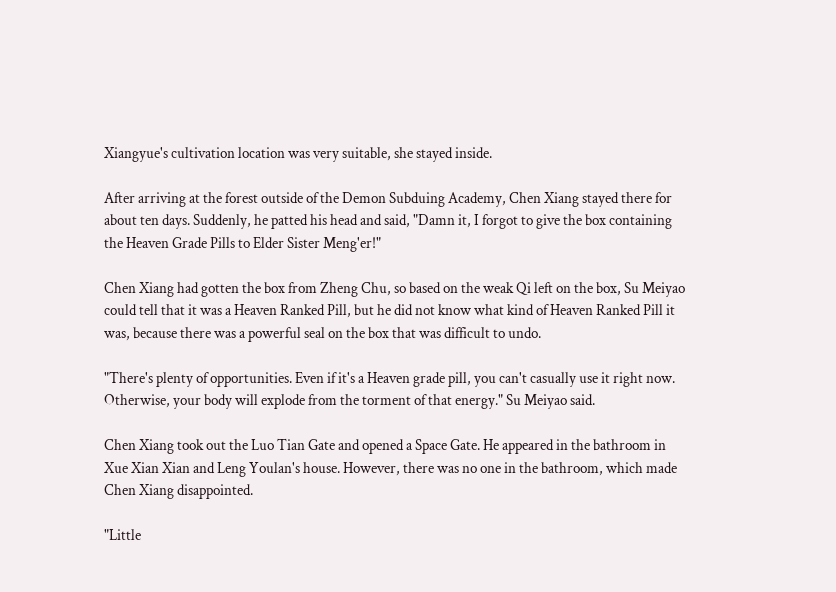Xiangyue's cultivation location was very suitable, she stayed inside.

After arriving at the forest outside of the Demon Subduing Academy, Chen Xiang stayed there for about ten days. Suddenly, he patted his head and said, "Damn it, I forgot to give the box containing the Heaven Grade Pills to Elder Sister Meng'er!"

Chen Xiang had gotten the box from Zheng Chu, so based on the weak Qi left on the box, Su Meiyao could tell that it was a Heaven Ranked Pill, but he did not know what kind of Heaven Ranked Pill it was, because there was a powerful seal on the box that was difficult to undo.

"There's plenty of opportunities. Even if it's a Heaven grade pill, you can't casually use it right now. Otherwise, your body will explode from the torment of that energy." Su Meiyao said.

Chen Xiang took out the Luo Tian Gate and opened a Space Gate. He appeared in the bathroom in Xue Xian Xian and Leng Youlan's house. However, there was no one in the bathroom, which made Chen Xiang disappointed.

"Little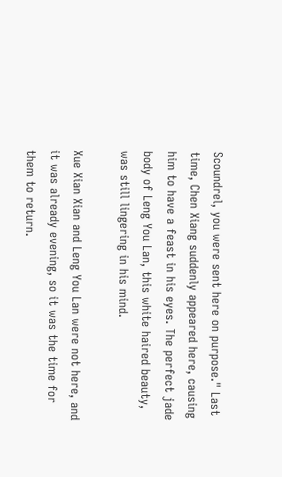Scoundrel, you were sent here on purpose." Last time, Chen Xiang suddenly appeared here, causing him to have a feast in his eyes. The perfect jade body of Leng You Lan, this white haired beauty, was still lingering in his mind.

Xue Xian Xian and Leng You Lan were not here, and it was already evening, so it was the time for them to return.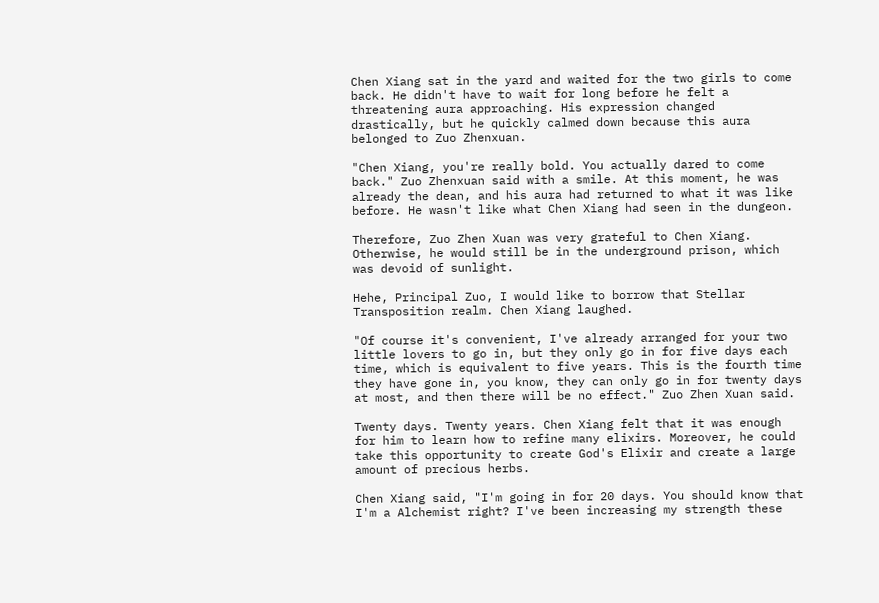Chen Xiang sat in the yard and waited for the two girls to come back. He didn't have to wait for long before he felt a threatening aura approaching. His expression changed drastically, but he quickly calmed down because this aura belonged to Zuo Zhenxuan.

"Chen Xiang, you're really bold. You actually dared to come back." Zuo Zhenxuan said with a smile. At this moment, he was already the dean, and his aura had returned to what it was like before. He wasn't like what Chen Xiang had seen in the dungeon.

Therefore, Zuo Zhen Xuan was very grateful to Chen Xiang. Otherwise, he would still be in the underground prison, which was devoid of sunlight.

Hehe, Principal Zuo, I would like to borrow that Stellar Transposition realm. Chen Xiang laughed.

"Of course it's convenient, I've already arranged for your two little lovers to go in, but they only go in for five days each time, which is equivalent to five years. This is the fourth time they have gone in, you know, they can only go in for twenty days at most, and then there will be no effect." Zuo Zhen Xuan said.

Twenty days. Twenty years. Chen Xiang felt that it was enough for him to learn how to refine many elixirs. Moreover, he could take this opportunity to create God's Elixir and create a large amount of precious herbs.

Chen Xiang said, "I'm going in for 20 days. You should know that I'm a Alchemist right? I've been increasing my strength these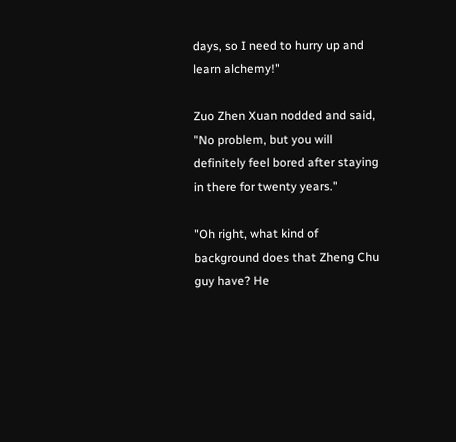days, so I need to hurry up and learn alchemy!"

Zuo Zhen Xuan nodded and said, "No problem, but you will definitely feel bored after staying in there for twenty years."

"Oh right, what kind of background does that Zheng Chu guy have? He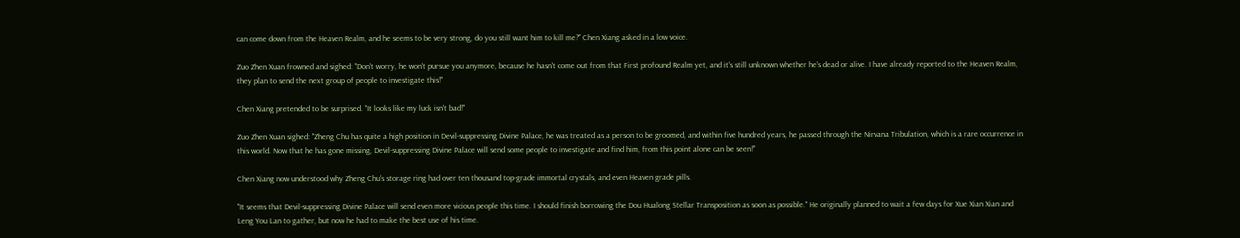can come down from the Heaven Realm, and he seems to be very strong, do you still want him to kill me?" Chen Xiang asked in a low voice.

Zuo Zhen Xuan frowned and sighed: "Don't worry, he won't pursue you anymore, because he hasn't come out from that First profound Realm yet, and it's still unknown whether he's dead or alive. I have already reported to the Heaven Realm, they plan to send the next group of people to investigate this!"

Chen Xiang pretended to be surprised. "It looks like my luck isn't bad!"

Zuo Zhen Xuan sighed: "Zheng Chu has quite a high position in Devil-suppressing Divine Palace, he was treated as a person to be groomed, and within five hundred years, he passed through the Nirvana Tribulation, which is a rare occurrence in this world. Now that he has gone missing, Devil-suppressing Divine Palace will send some people to investigate and find him, from this point alone can be seen!"

Chen Xiang now understood why Zheng Chu's storage ring had over ten thousand top-grade immortal crystals, and even Heaven grade pills.

"It seems that Devil-suppressing Divine Palace will send even more vicious people this time. I should finish borrowing the Dou Hualong Stellar Transposition as soon as possible." He originally planned to wait a few days for Xue Xian Xian and Leng You Lan to gather, but now he had to make the best use of his time.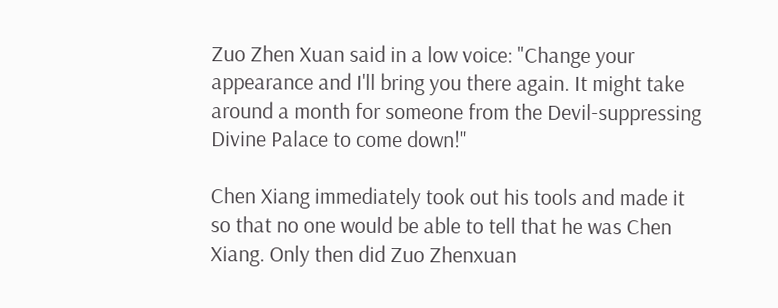Zuo Zhen Xuan said in a low voice: "Change your appearance and I'll bring you there again. It might take around a month for someone from the Devil-suppressing Divine Palace to come down!"

Chen Xiang immediately took out his tools and made it so that no one would be able to tell that he was Chen Xiang. Only then did Zuo Zhenxuan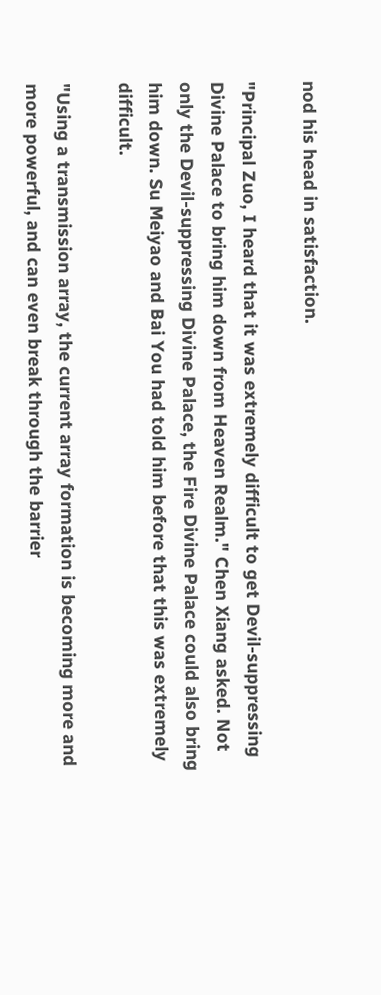nod his head in satisfaction.

"Principal Zuo, I heard that it was extremely difficult to get Devil-suppressing Divine Palace to bring him down from Heaven Realm." Chen Xiang asked. Not only the Devil-suppressing Divine Palace, the Fire Divine Palace could also bring him down. Su Meiyao and Bai You had told him before that this was extremely difficult.

"Using a transmission array, the current array formation is becoming more and more powerful, and can even break through the barrier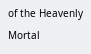of the Heavenly Mortal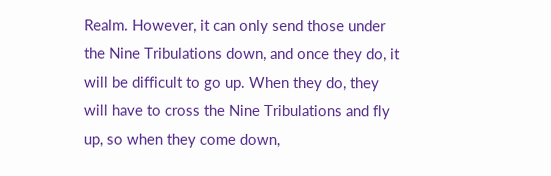Realm. However, it can only send those under the Nine Tribulations down, and once they do, it will be difficult to go up. When they do, they will have to cross the Nine Tribulations and fly up, so when they come down,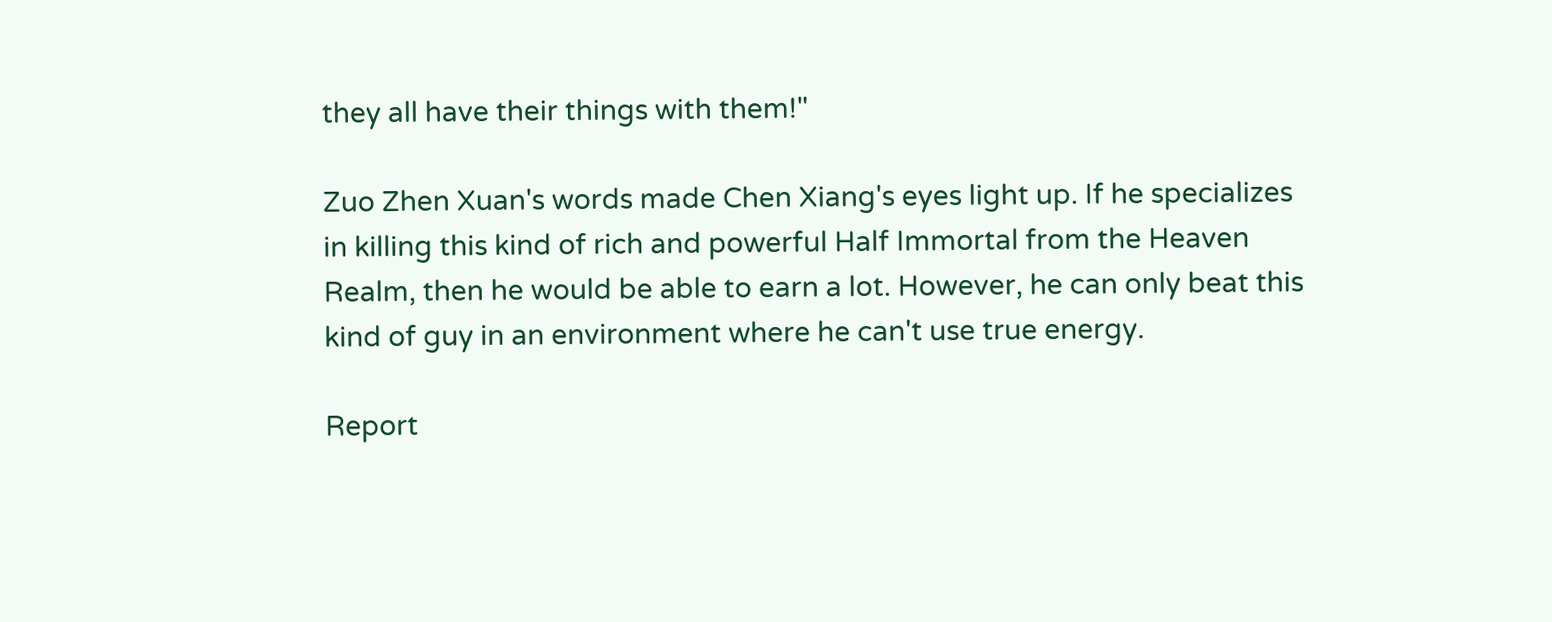they all have their things with them!"

Zuo Zhen Xuan's words made Chen Xiang's eyes light up. If he specializes in killing this kind of rich and powerful Half Immortal from the Heaven Realm, then he would be able to earn a lot. However, he can only beat this kind of guy in an environment where he can't use true energy.

Report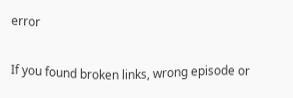error

If you found broken links, wrong episode or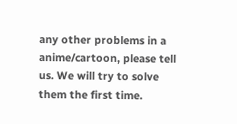any other problems in a anime/cartoon, please tell us. We will try to solve them the first time.